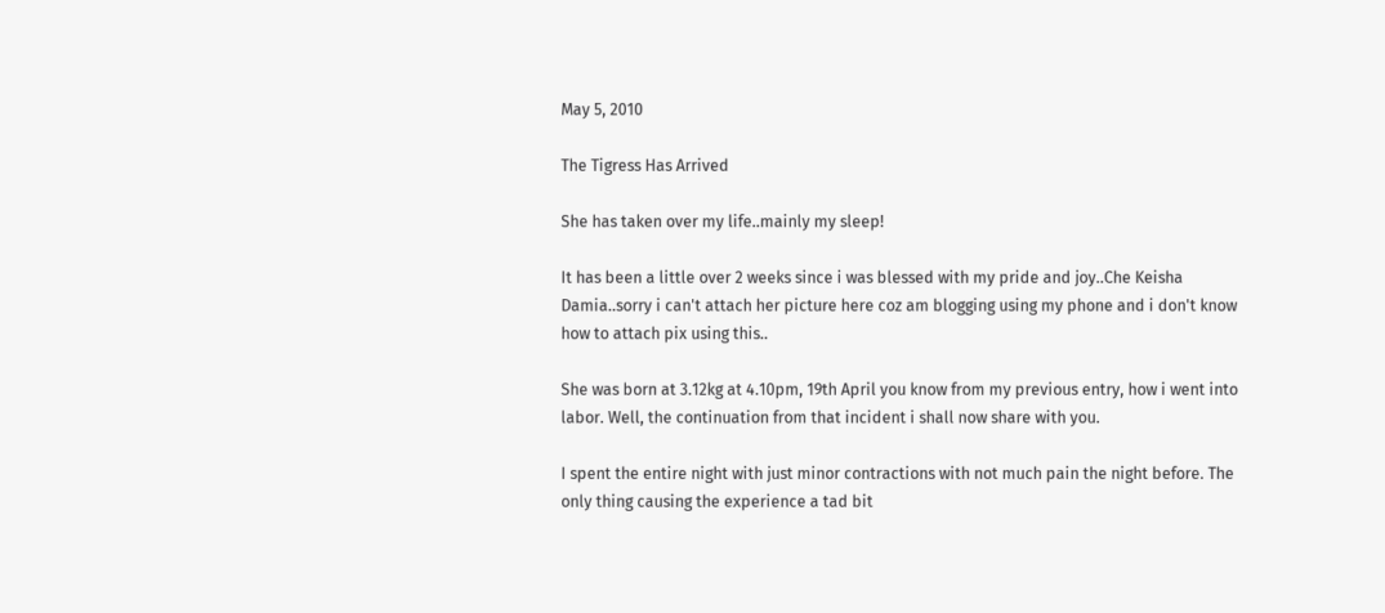May 5, 2010

The Tigress Has Arrived

She has taken over my life..mainly my sleep!

It has been a little over 2 weeks since i was blessed with my pride and joy..Che Keisha Damia..sorry i can't attach her picture here coz am blogging using my phone and i don't know how to attach pix using this..

She was born at 3.12kg at 4.10pm, 19th April you know from my previous entry, how i went into labor. Well, the continuation from that incident i shall now share with you.

I spent the entire night with just minor contractions with not much pain the night before. The only thing causing the experience a tad bit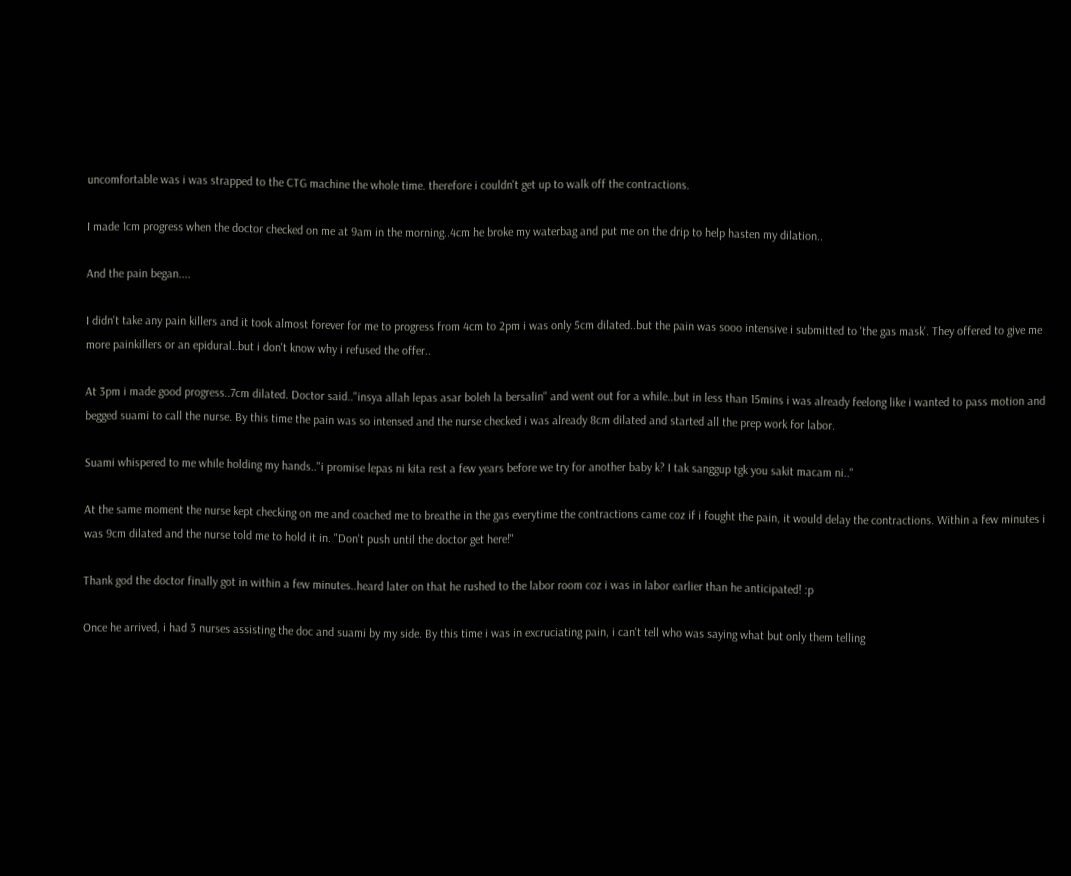uncomfortable was i was strapped to the CTG machine the whole time. therefore i couldn't get up to walk off the contractions.

I made 1cm progress when the doctor checked on me at 9am in the morning..4cm he broke my waterbag and put me on the drip to help hasten my dilation..

And the pain began....

I didn't take any pain killers and it took almost forever for me to progress from 4cm to 2pm i was only 5cm dilated..but the pain was sooo intensive i submitted to 'the gas mask'. They offered to give me more painkillers or an epidural..but i don't know why i refused the offer..

At 3pm i made good progress..7cm dilated. Doctor said.."insya allah lepas asar boleh la bersalin" and went out for a while..but in less than 15mins i was already feelong like i wanted to pass motion and begged suami to call the nurse. By this time the pain was so intensed and the nurse checked i was already 8cm dilated and started all the prep work for labor.

Suami whispered to me while holding my hands.."i promise lepas ni kita rest a few years before we try for another baby k? I tak sanggup tgk you sakit macam ni.."

At the same moment the nurse kept checking on me and coached me to breathe in the gas everytime the contractions came coz if i fought the pain, it would delay the contractions. Within a few minutes i was 9cm dilated and the nurse told me to hold it in. "Don't push until the doctor get here!"

Thank god the doctor finally got in within a few minutes..heard later on that he rushed to the labor room coz i was in labor earlier than he anticipated! :p

Once he arrived, i had 3 nurses assisting the doc and suami by my side. By this time i was in excruciating pain, i can't tell who was saying what but only them telling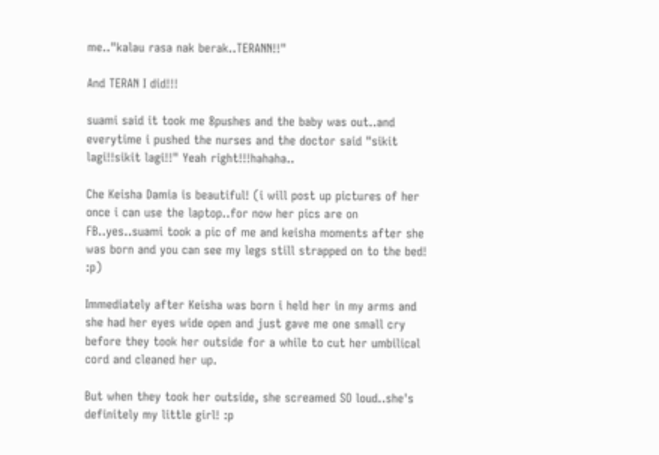me.."kalau rasa nak berak..TERANN!!"

And TERAN I did!!!

suami said it took me 8pushes and the baby was out..and everytime i pushed the nurses and the doctor said "sikit lagi!!sikit lagi!!" Yeah right!!!hahaha..

Che Keisha Damia is beautiful! (i will post up pictures of her once i can use the laptop..for now her pics are on FB..yes..suami took a pic of me and keisha moments after she was born and you can see my legs still strapped on to the bed! :p)

Immediately after Keisha was born i held her in my arms and she had her eyes wide open and just gave me one small cry before they took her outside for a while to cut her umbilical cord and cleaned her up.

But when they took her outside, she screamed SO loud..she's definitely my little girl! :p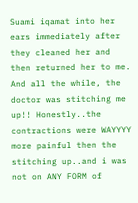Suami iqamat into her ears immediately after they cleaned her and then returned her to me. And all the while, the doctor was stitching me up!! Honestly..the contractions were WAYYYY more painful then the stitching up..and i was not on ANY FORM of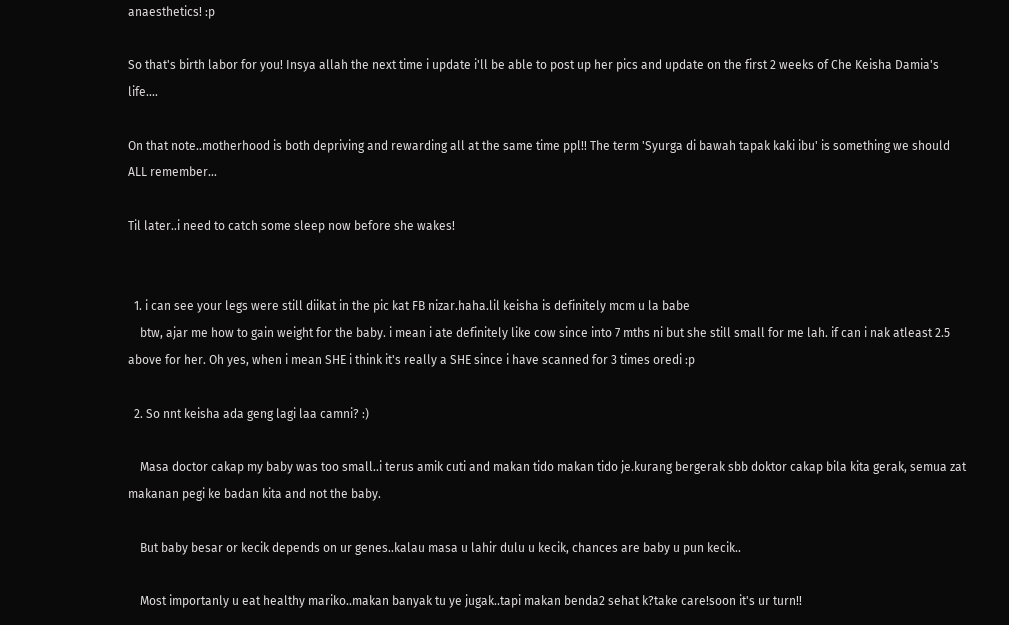anaesthetics! :p

So that's birth labor for you! Insya allah the next time i update i'll be able to post up her pics and update on the first 2 weeks of Che Keisha Damia's life....

On that note..motherhood is both depriving and rewarding all at the same time ppl!! The term 'Syurga di bawah tapak kaki ibu' is something we should ALL remember...

Til later..i need to catch some sleep now before she wakes!


  1. i can see your legs were still diikat in the pic kat FB nizar.haha.lil keisha is definitely mcm u la babe
    btw, ajar me how to gain weight for the baby. i mean i ate definitely like cow since into 7 mths ni but she still small for me lah. if can i nak atleast 2.5 above for her. Oh yes, when i mean SHE i think it's really a SHE since i have scanned for 3 times oredi :p

  2. So nnt keisha ada geng lagi laa camni? :)

    Masa doctor cakap my baby was too small..i terus amik cuti and makan tido makan tido je.kurang bergerak sbb doktor cakap bila kita gerak, semua zat makanan pegi ke badan kita and not the baby.

    But baby besar or kecik depends on ur genes..kalau masa u lahir dulu u kecik, chances are baby u pun kecik..

    Most importanly u eat healthy mariko..makan banyak tu ye jugak..tapi makan benda2 sehat k?take care!soon it's ur turn!!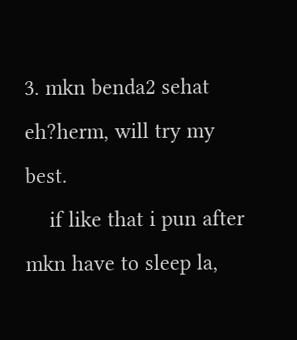3. mkn benda2 sehat eh?herm, will try my best.
    if like that i pun after mkn have to sleep la,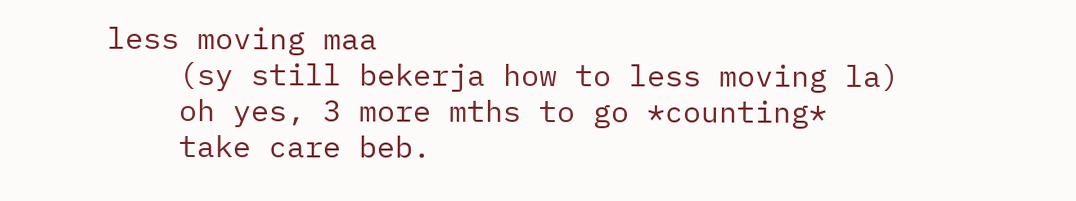less moving maa
    (sy still bekerja how to less moving la)
    oh yes, 3 more mths to go *counting*
    take care beb.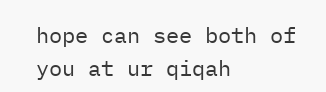hope can see both of you at ur qiqah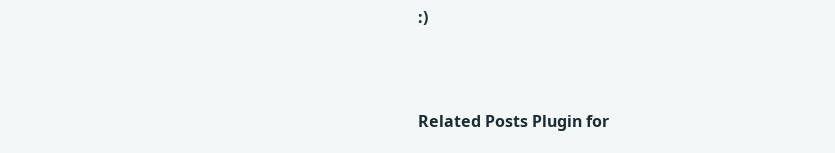:)



Related Posts Plugin for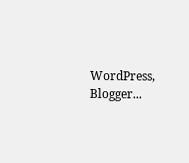WordPress, Blogger...